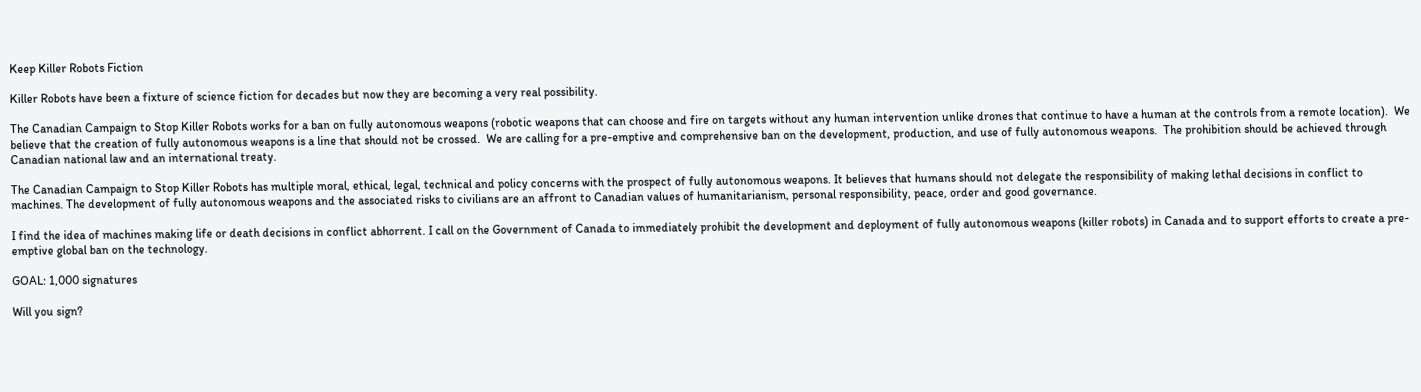Keep Killer Robots Fiction

Killer Robots have been a fixture of science fiction for decades but now they are becoming a very real possibility.

The Canadian Campaign to Stop Killer Robots works for a ban on fully autonomous weapons (robotic weapons that can choose and fire on targets without any human intervention unlike drones that continue to have a human at the controls from a remote location).  We believe that the creation of fully autonomous weapons is a line that should not be crossed.  We are calling for a pre-emptive and comprehensive ban on the development, production, and use of fully autonomous weapons.  The prohibition should be achieved through Canadian national law and an international treaty.

The Canadian Campaign to Stop Killer Robots has multiple moral, ethical, legal, technical and policy concerns with the prospect of fully autonomous weapons. It believes that humans should not delegate the responsibility of making lethal decisions in conflict to machines. The development of fully autonomous weapons and the associated risks to civilians are an affront to Canadian values of humanitarianism, personal responsibility, peace, order and good governance.

I find the idea of machines making life or death decisions in conflict abhorrent. I call on the Government of Canada to immediately prohibit the development and deployment of fully autonomous weapons (killer robots) in Canada and to support efforts to create a pre-emptive global ban on the technology.

GOAL: 1,000 signatures

Will you sign?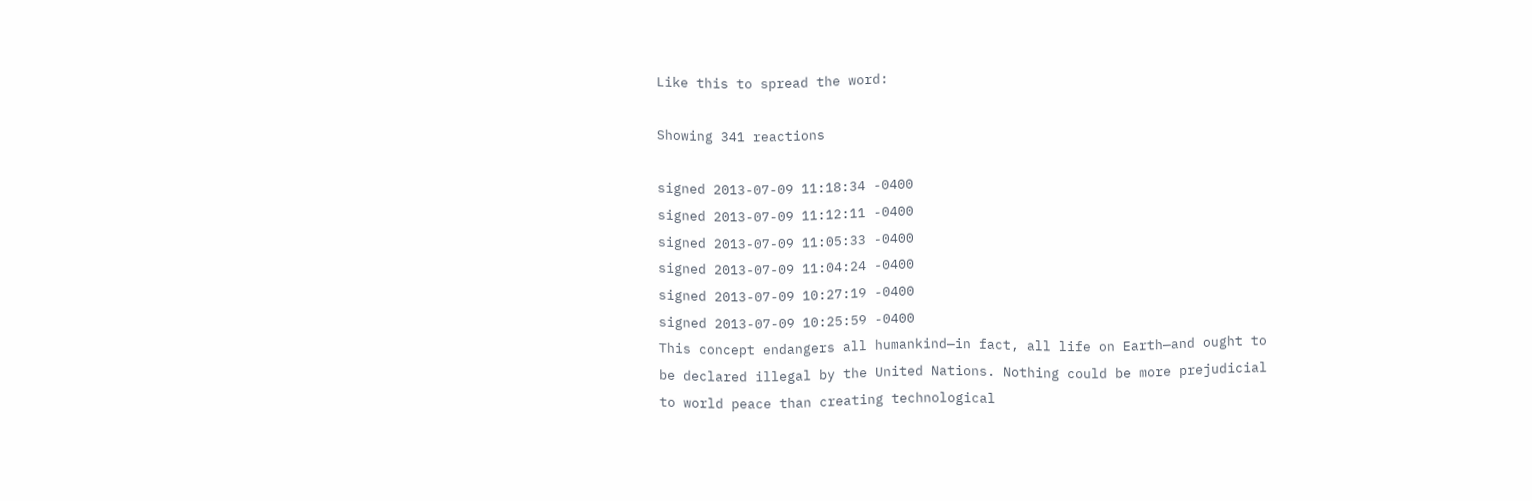Like this to spread the word:

Showing 341 reactions

signed 2013-07-09 11:18:34 -0400
signed 2013-07-09 11:12:11 -0400
signed 2013-07-09 11:05:33 -0400
signed 2013-07-09 11:04:24 -0400
signed 2013-07-09 10:27:19 -0400
signed 2013-07-09 10:25:59 -0400
This concept endangers all humankind—in fact, all life on Earth—and ought to be declared illegal by the United Nations. Nothing could be more prejudicial to world peace than creating technological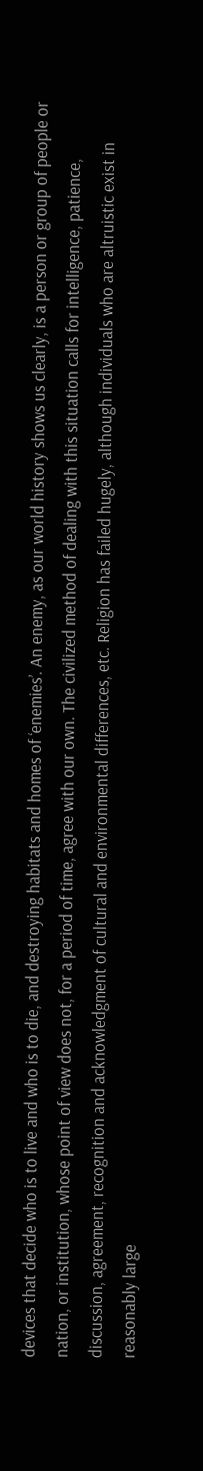devices that decide who is to live and who is to die, and destroying habitats and homes of ‘enemies’. An enemy, as our world history shows us clearly, is a person or group of people or nation, or institution, whose point of view does not, for a period of time, agree with our own. The civilized method of dealing with this situation calls for intelligence, patience, discussion, agreement, recognition and acknowledgment of cultural and environmental differences, etc. Religion has failed hugely, although individuals who are altruistic exist in reasonably large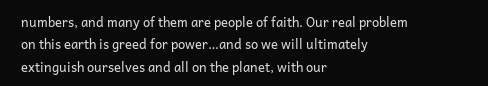numbers, and many of them are people of faith. Our real problem on this earth is greed for power…and so we will ultimately extinguish ourselves and all on the planet, with our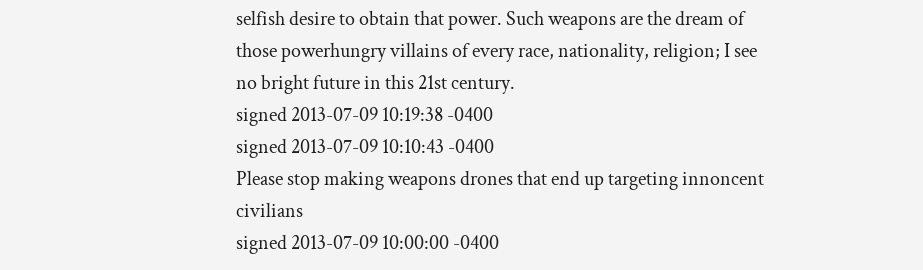selfish desire to obtain that power. Such weapons are the dream of those powerhungry villains of every race, nationality, religion; I see no bright future in this 21st century.
signed 2013-07-09 10:19:38 -0400
signed 2013-07-09 10:10:43 -0400
Please stop making weapons drones that end up targeting innoncent civilians
signed 2013-07-09 10:00:00 -0400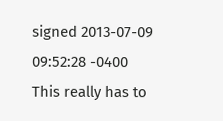signed 2013-07-09 09:52:28 -0400
This really has to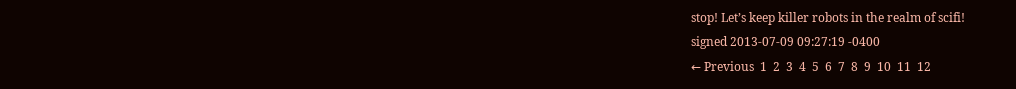stop! Let’s keep killer robots in the realm of scifi!
signed 2013-07-09 09:27:19 -0400
← Previous  1  2  3  4  5  6  7  8  9  10  11  12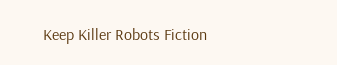Keep Killer Robots Fiction